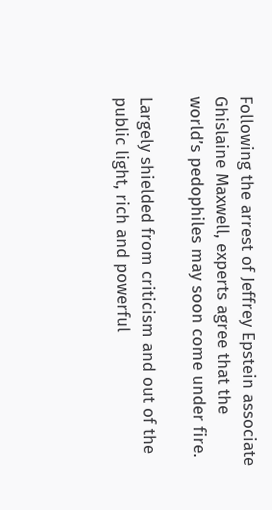Following the arrest of Jeffrey Epstein associate Ghislaine Maxwell, experts agree that the world’s pedophiles may soon come under fire.

Largely shielded from criticism and out of the public light, rich and powerful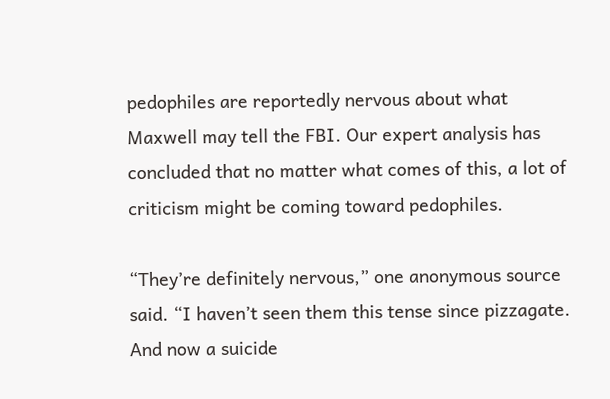pedophiles are reportedly nervous about what Maxwell may tell the FBI. Our expert analysis has concluded that no matter what comes of this, a lot of criticism might be coming toward pedophiles.

“They’re definitely nervous,” one anonymous source said. “I haven’t seen them this tense since pizzagate. And now a suicide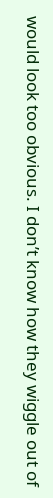would look too obvious. I don’t know how they wiggle out of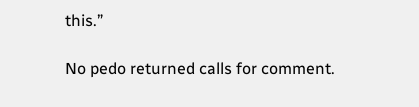this.”

No pedo returned calls for comment.